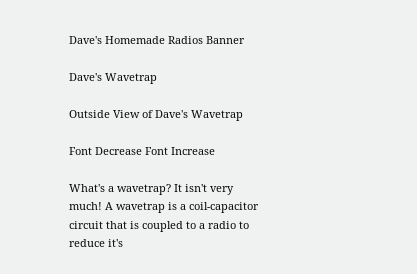Dave's Homemade Radios Banner

Dave's Wavetrap

Outside View of Dave's Wavetrap

Font Decrease Font Increase

What's a wavetrap? It isn't very much! A wavetrap is a coil-capacitor circuit that is coupled to a radio to reduce it's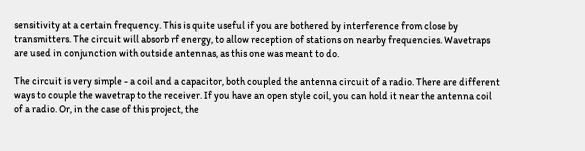sensitivity at a certain frequency. This is quite useful if you are bothered by interference from close by transmitters. The circuit will absorb rf energy, to allow reception of stations on nearby frequencies. Wavetraps are used in conjunction with outside antennas, as this one was meant to do.

The circuit is very simple - a coil and a capacitor, both coupled the antenna circuit of a radio. There are different ways to couple the wavetrap to the receiver. If you have an open style coil, you can hold it near the antenna coil of a radio. Or, in the case of this project, the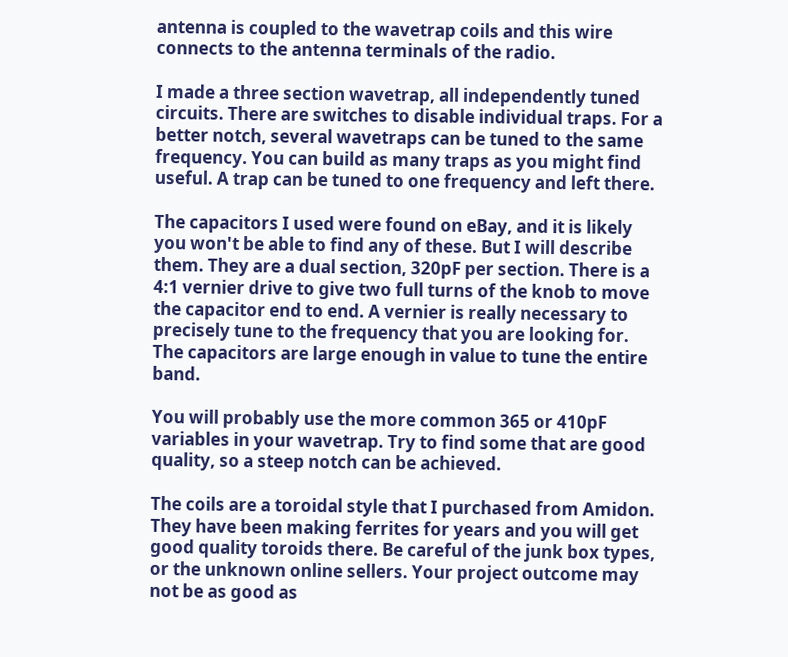antenna is coupled to the wavetrap coils and this wire connects to the antenna terminals of the radio.

I made a three section wavetrap, all independently tuned circuits. There are switches to disable individual traps. For a better notch, several wavetraps can be tuned to the same frequency. You can build as many traps as you might find useful. A trap can be tuned to one frequency and left there.

The capacitors I used were found on eBay, and it is likely you won't be able to find any of these. But I will describe them. They are a dual section, 320pF per section. There is a 4:1 vernier drive to give two full turns of the knob to move the capacitor end to end. A vernier is really necessary to precisely tune to the frequency that you are looking for. The capacitors are large enough in value to tune the entire band.

You will probably use the more common 365 or 410pF variables in your wavetrap. Try to find some that are good quality, so a steep notch can be achieved.

The coils are a toroidal style that I purchased from Amidon. They have been making ferrites for years and you will get good quality toroids there. Be careful of the junk box types, or the unknown online sellers. Your project outcome may not be as good as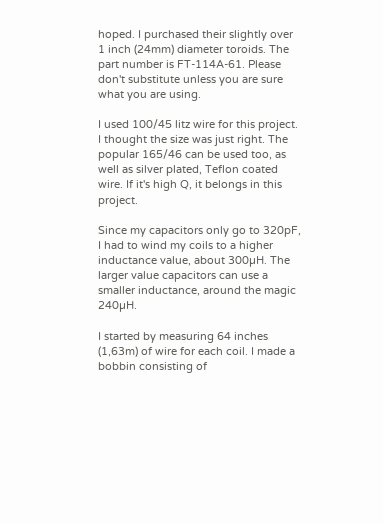hoped. I purchased their slightly over 1 inch (24mm) diameter toroids. The part number is FT-114A-61. Please don't substitute unless you are sure what you are using.

I used 100/45 litz wire for this project. I thought the size was just right. The popular 165/46 can be used too, as well as silver plated, Teflon coated wire. If it's high Q, it belongs in this project.

Since my capacitors only go to 320pF, I had to wind my coils to a higher inductance value, about 300µH. The larger value capacitors can use a smaller inductance, around the magic 240µH.

I started by measuring 64 inches (1,63m) of wire for each coil. I made a bobbin consisting of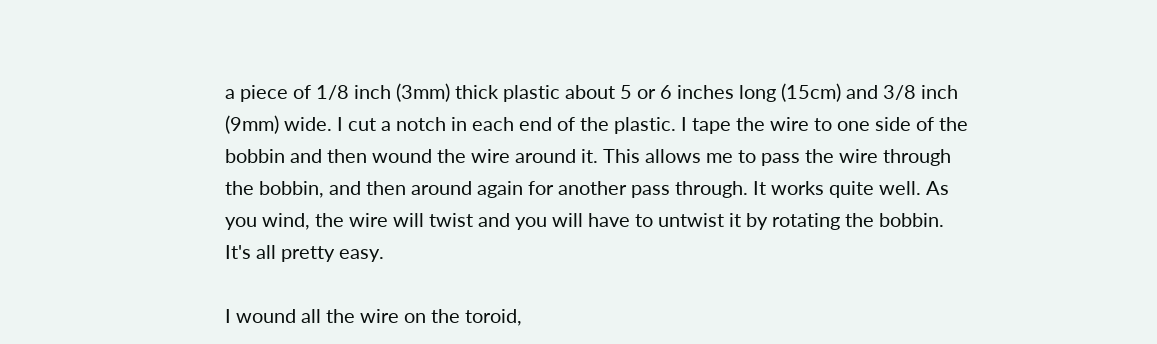a piece of 1/8 inch (3mm) thick plastic about 5 or 6 inches long (15cm) and 3/8 inch (9mm) wide. I cut a notch in each end of the plastic. I tape the wire to one side of the bobbin and then wound the wire around it. This allows me to pass the wire through the bobbin, and then around again for another pass through. It works quite well. As you wind, the wire will twist and you will have to untwist it by rotating the bobbin. It's all pretty easy.

I wound all the wire on the toroid,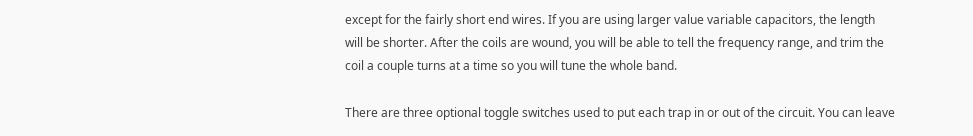except for the fairly short end wires. If you are using larger value variable capacitors, the length will be shorter. After the coils are wound, you will be able to tell the frequency range, and trim the coil a couple turns at a time so you will tune the whole band.

There are three optional toggle switches used to put each trap in or out of the circuit. You can leave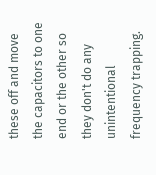these off and move the capacitors to one end or the other so they don't do any unintentional frequency trapping.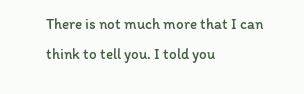There is not much more that I can think to tell you. I told you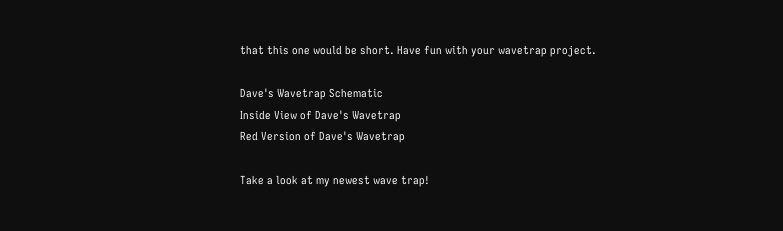that this one would be short. Have fun with your wavetrap project.

Dave's Wavetrap Schematic
Inside View of Dave's Wavetrap
Red Version of Dave's Wavetrap

Take a look at my newest wave trap!